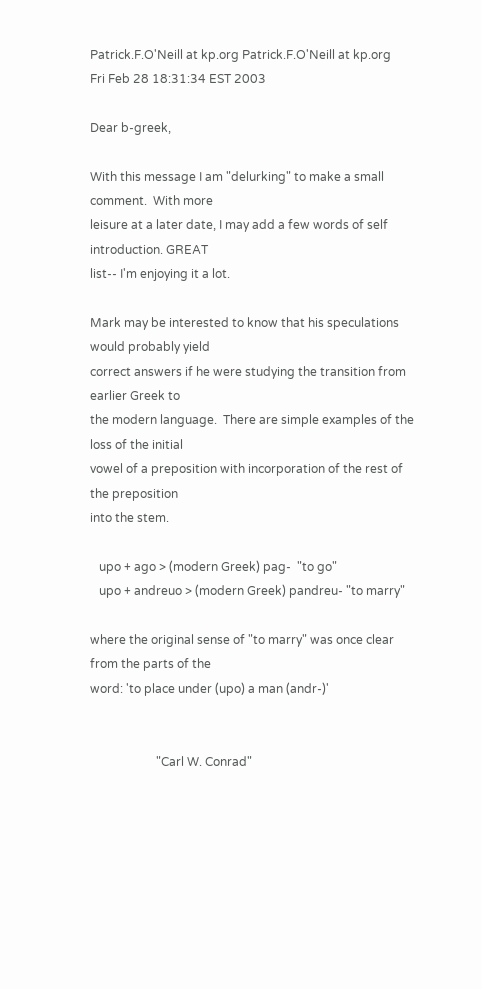Patrick.F.O'Neill at kp.org Patrick.F.O'Neill at kp.org
Fri Feb 28 18:31:34 EST 2003

Dear b-greek,

With this message I am "delurking" to make a small comment.  With more
leisure at a later date, I may add a few words of self introduction. GREAT
list-- I'm enjoying it a lot.

Mark may be interested to know that his speculations would probably yield
correct answers if he were studying the transition from earlier Greek to
the modern language.  There are simple examples of the loss of the initial
vowel of a preposition with incorporation of the rest of the preposition
into the stem.

   upo + ago > (modern Greek) pag-  "to go"
   upo + andreuo > (modern Greek) pandreu- "to marry"

where the original sense of "to marry" was once clear from the parts of the
word: 'to place under (upo) a man (andr-)'


                      "Carl W. Conrad"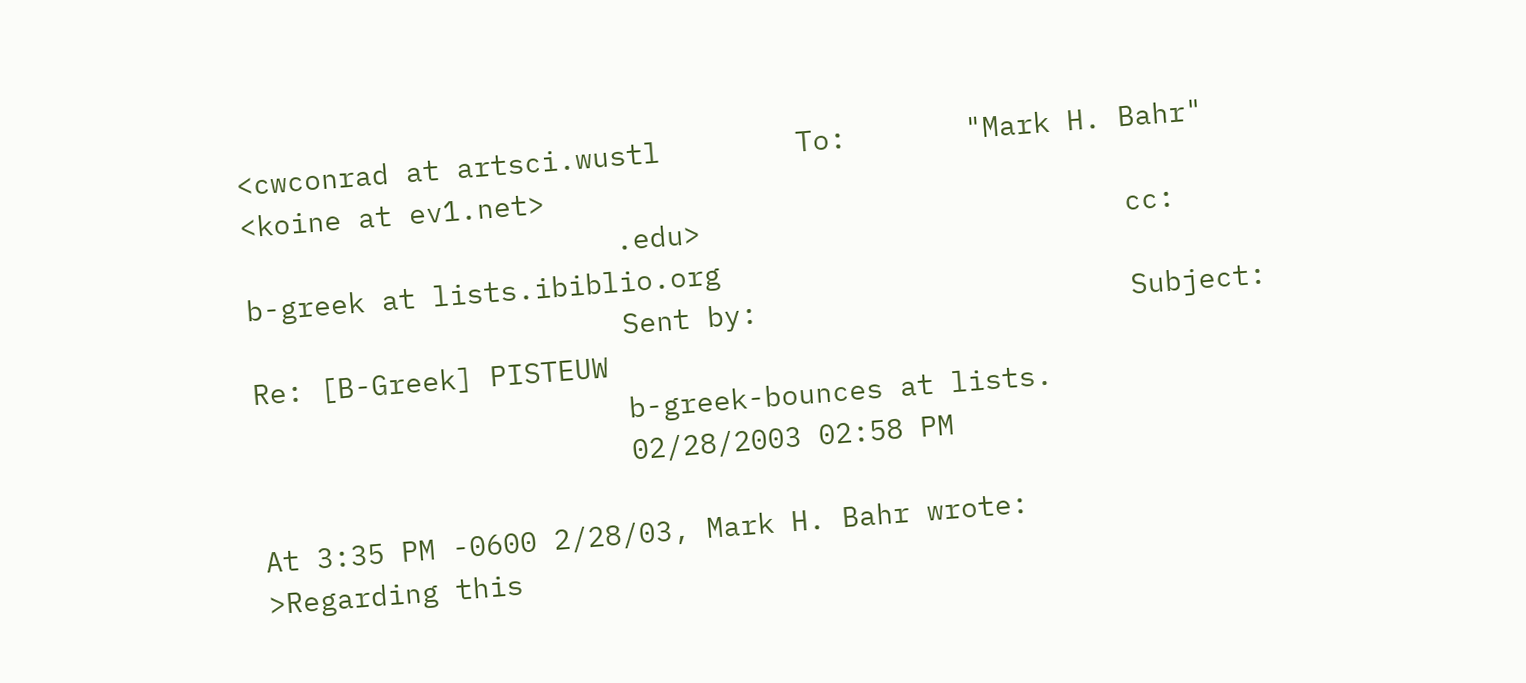<cwconrad at artsci.wustl        To:       "Mark H. Bahr" <koine at ev1.net>
                      .edu>                         cc:       b-greek at lists.ibiblio.org
                      Sent by:                      Subject:  Re: [B-Greek] PISTEUW
                      b-greek-bounces at lists.
                      02/28/2003 02:58 PM

At 3:35 PM -0600 2/28/03, Mark H. Bahr wrote:
>Regarding this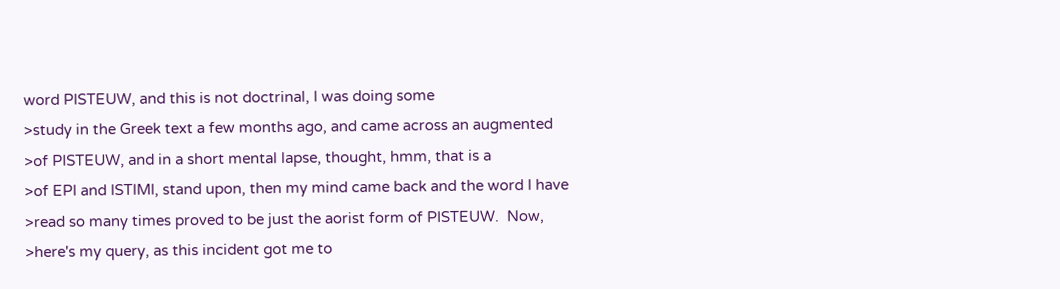word PISTEUW, and this is not doctrinal, I was doing some
>study in the Greek text a few months ago, and came across an augmented
>of PISTEUW, and in a short mental lapse, thought, hmm, that is a
>of EPI and ISTIMI, stand upon, then my mind came back and the word I have
>read so many times proved to be just the aorist form of PISTEUW.  Now,
>here's my query, as this incident got me to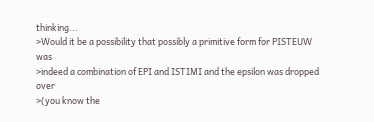thinking...
>Would it be a possibility that possibly a primitive form for PISTEUW was
>indeed a combination of EPI and ISTIMI and the epsilon was dropped over
>(you know the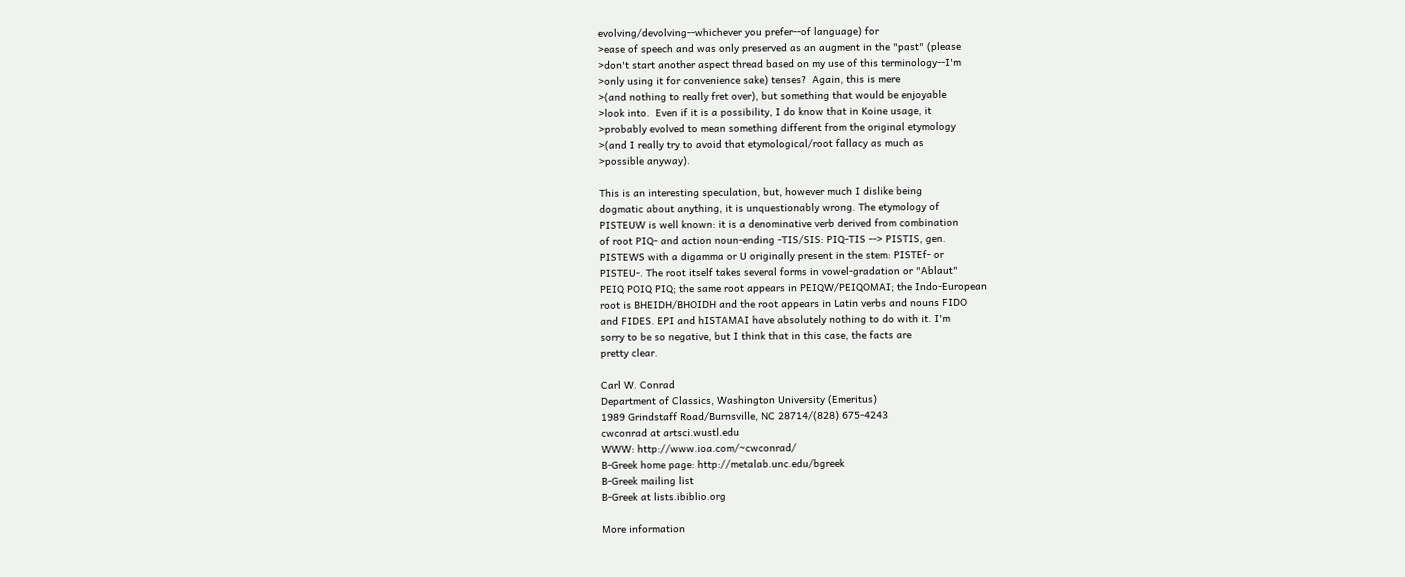evolving/devolving--whichever you prefer--of language) for
>ease of speech and was only preserved as an augment in the "past" (please
>don't start another aspect thread based on my use of this terminology--I'm
>only using it for convenience sake) tenses?  Again, this is mere
>(and nothing to really fret over), but something that would be enjoyable
>look into.  Even if it is a possibility, I do know that in Koine usage, it
>probably evolved to mean something different from the original etymology
>(and I really try to avoid that etymological/root fallacy as much as
>possible anyway).

This is an interesting speculation, but, however much I dislike being
dogmatic about anything, it is unquestionably wrong. The etymology of
PISTEUW is well known: it is a denominative verb derived from combination
of root PIQ- and action noun-ending -TIS/SIS: PIQ-TIS --> PISTIS, gen.
PISTEWS with a digamma or U originally present in the stem: PISTEf- or
PISTEU-. The root itself takes several forms in vowel-gradation or "Ablaut"
PEIQ POIQ PIQ; the same root appears in PEIQW/PEIQOMAI; the Indo-European
root is BHEIDH/BHOIDH and the root appears in Latin verbs and nouns FIDO
and FIDES. EPI and hISTAMAI have absolutely nothing to do with it. I'm
sorry to be so negative, but I think that in this case, the facts are
pretty clear.

Carl W. Conrad
Department of Classics, Washington University (Emeritus)
1989 Grindstaff Road/Burnsville, NC 28714/(828) 675-4243
cwconrad at artsci.wustl.edu
WWW: http://www.ioa.com/~cwconrad/
B-Greek home page: http://metalab.unc.edu/bgreek
B-Greek mailing list
B-Greek at lists.ibiblio.org

More information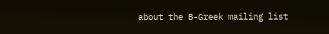about the B-Greek mailing list